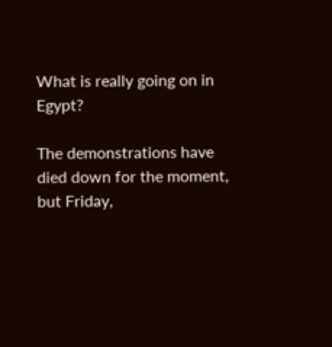What is really going on in Egypt?

The demonstrations have died down for the moment, but Friday,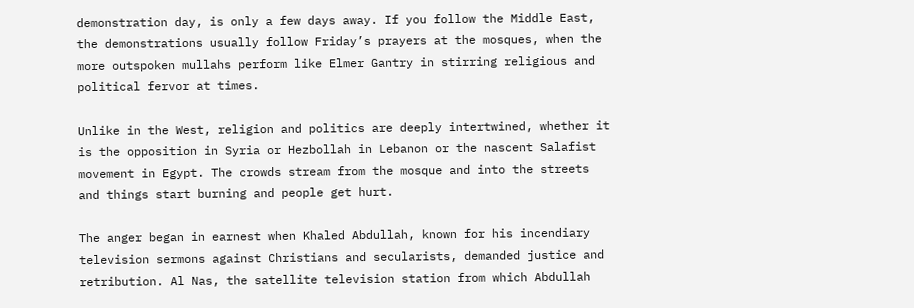demonstration day, is only a few days away. If you follow the Middle East, the demonstrations usually follow Friday’s prayers at the mosques, when the more outspoken mullahs perform like Elmer Gantry in stirring religious and political fervor at times.

Unlike in the West, religion and politics are deeply intertwined, whether it is the opposition in Syria or Hezbollah in Lebanon or the nascent Salafist movement in Egypt. The crowds stream from the mosque and into the streets and things start burning and people get hurt.

The anger began in earnest when Khaled Abdullah, known for his incendiary television sermons against Christians and secularists, demanded justice and retribution. Al Nas, the satellite television station from which Abdullah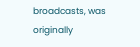broadcasts, was originally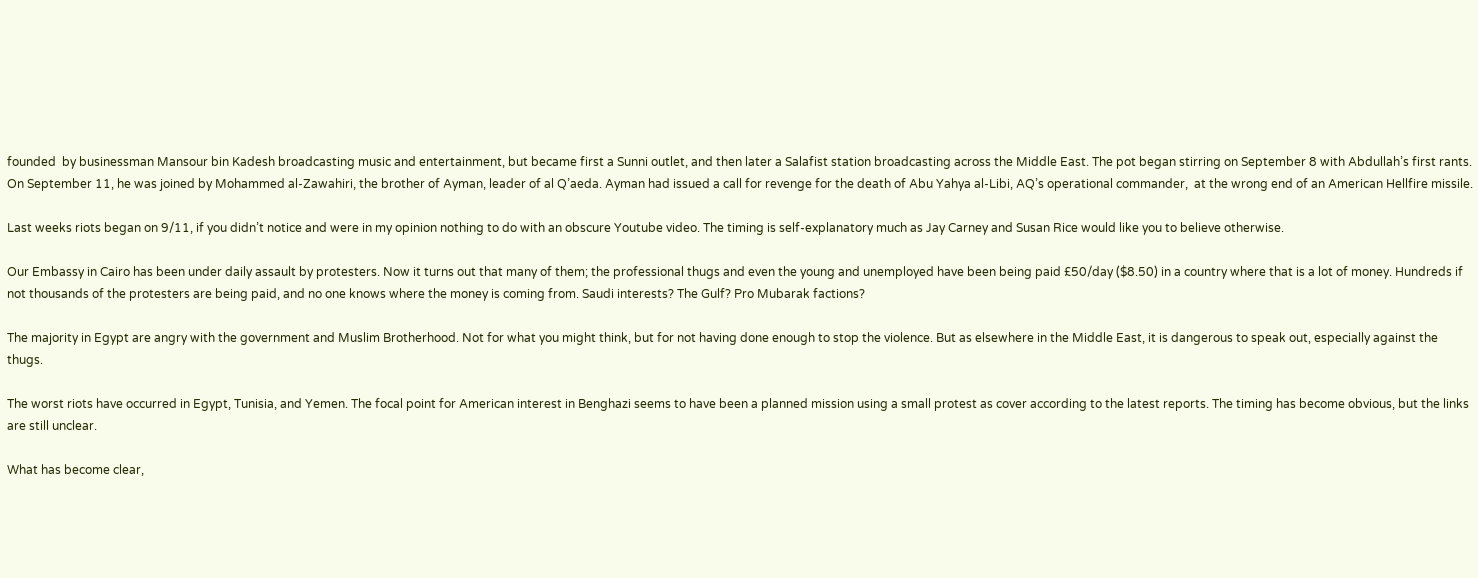founded  by businessman Mansour bin Kadesh broadcasting music and entertainment, but became first a Sunni outlet, and then later a Salafist station broadcasting across the Middle East. The pot began stirring on September 8 with Abdullah’s first rants. On September 11, he was joined by Mohammed al-Zawahiri, the brother of Ayman, leader of al Q’aeda. Ayman had issued a call for revenge for the death of Abu Yahya al-Libi, AQ’s operational commander,  at the wrong end of an American Hellfire missile.

Last weeks riots began on 9/11, if you didn’t notice and were in my opinion nothing to do with an obscure Youtube video. The timing is self-explanatory much as Jay Carney and Susan Rice would like you to believe otherwise.

Our Embassy in Cairo has been under daily assault by protesters. Now it turns out that many of them; the professional thugs and even the young and unemployed have been being paid £50/day ($8.50) in a country where that is a lot of money. Hundreds if not thousands of the protesters are being paid, and no one knows where the money is coming from. Saudi interests? The Gulf? Pro Mubarak factions?

The majority in Egypt are angry with the government and Muslim Brotherhood. Not for what you might think, but for not having done enough to stop the violence. But as elsewhere in the Middle East, it is dangerous to speak out, especially against the thugs.

The worst riots have occurred in Egypt, Tunisia, and Yemen. The focal point for American interest in Benghazi seems to have been a planned mission using a small protest as cover according to the latest reports. The timing has become obvious, but the links are still unclear.

What has become clear,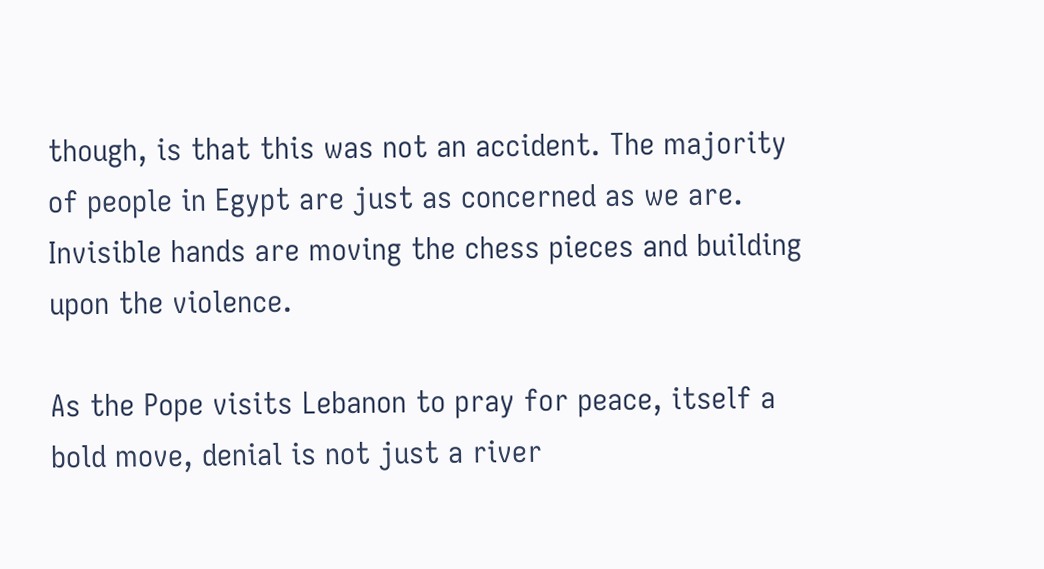though, is that this was not an accident. The majority of people in Egypt are just as concerned as we are. Invisible hands are moving the chess pieces and building upon the violence.

As the Pope visits Lebanon to pray for peace, itself a bold move, denial is not just a river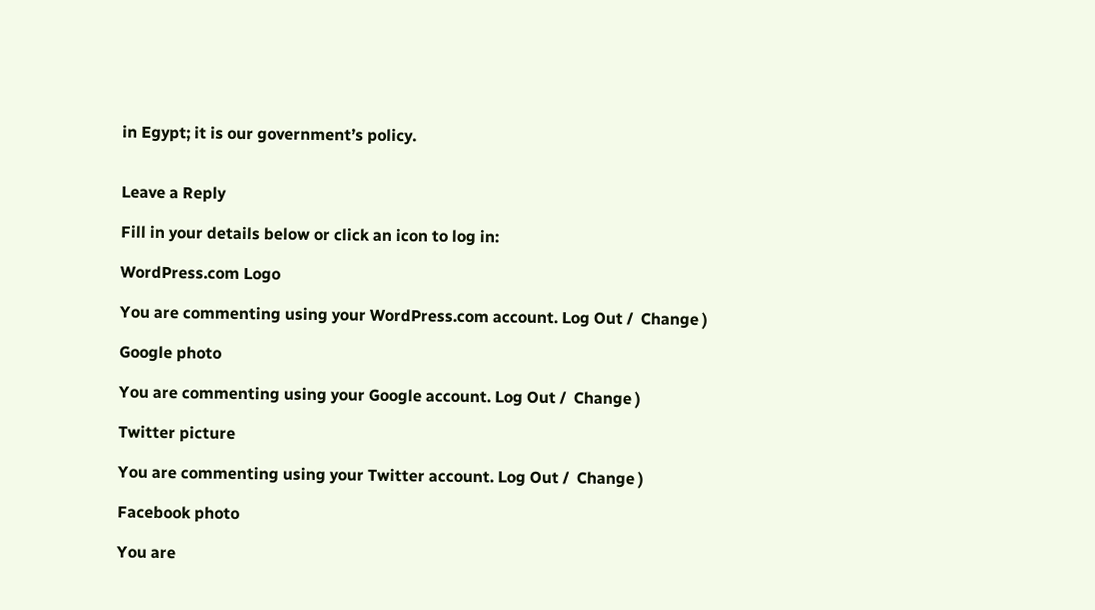in Egypt; it is our government’s policy.


Leave a Reply

Fill in your details below or click an icon to log in:

WordPress.com Logo

You are commenting using your WordPress.com account. Log Out /  Change )

Google photo

You are commenting using your Google account. Log Out /  Change )

Twitter picture

You are commenting using your Twitter account. Log Out /  Change )

Facebook photo

You are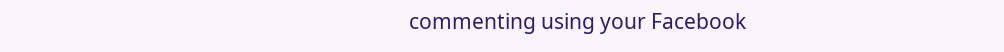commenting using your Facebook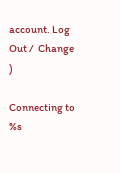account. Log Out /  Change )

Connecting to %s